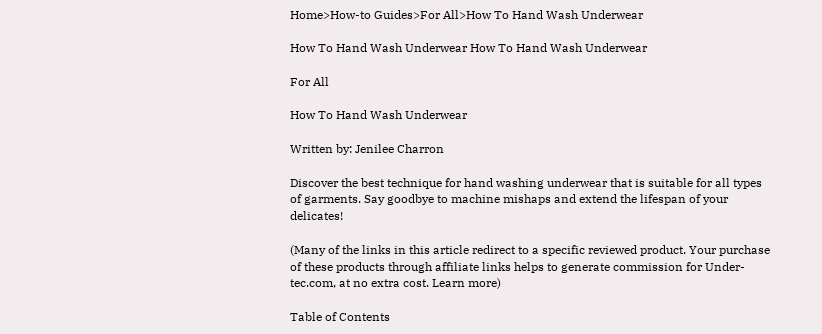Home>How-to Guides>For All>How To Hand Wash Underwear

How To Hand Wash Underwear How To Hand Wash Underwear

For All

How To Hand Wash Underwear

Written by: Jenilee Charron

Discover the best technique for hand washing underwear that is suitable for all types of garments. Say goodbye to machine mishaps and extend the lifespan of your delicates!

(Many of the links in this article redirect to a specific reviewed product. Your purchase of these products through affiliate links helps to generate commission for Under-tec.com, at no extra cost. Learn more)

Table of Contents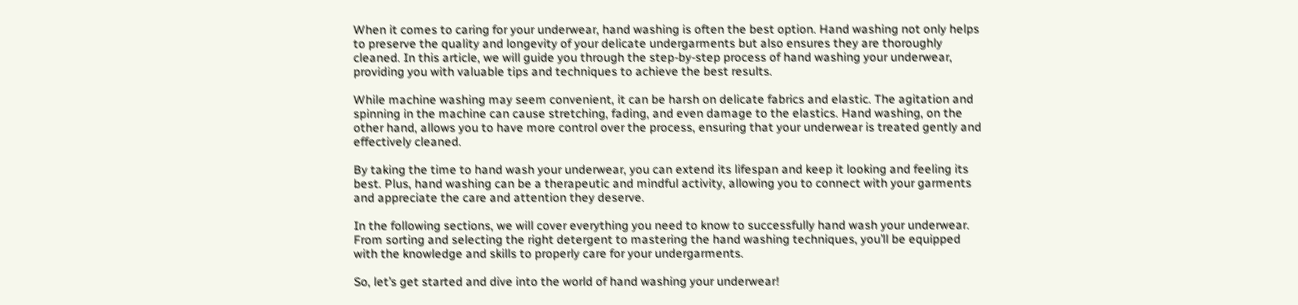When it comes to caring for your underwear, hand washing is often the best option. Hand washing not only helps to preserve the quality and longevity of your delicate undergarments but also ensures they are thoroughly cleaned. In this article, we will guide you through the step-by-step process of hand washing your underwear, providing you with valuable tips and techniques to achieve the best results.

While machine washing may seem convenient, it can be harsh on delicate fabrics and elastic. The agitation and spinning in the machine can cause stretching, fading, and even damage to the elastics. Hand washing, on the other hand, allows you to have more control over the process, ensuring that your underwear is treated gently and effectively cleaned.

By taking the time to hand wash your underwear, you can extend its lifespan and keep it looking and feeling its best. Plus, hand washing can be a therapeutic and mindful activity, allowing you to connect with your garments and appreciate the care and attention they deserve.

In the following sections, we will cover everything you need to know to successfully hand wash your underwear. From sorting and selecting the right detergent to mastering the hand washing techniques, you’ll be equipped with the knowledge and skills to properly care for your undergarments.

So, let’s get started and dive into the world of hand washing your underwear!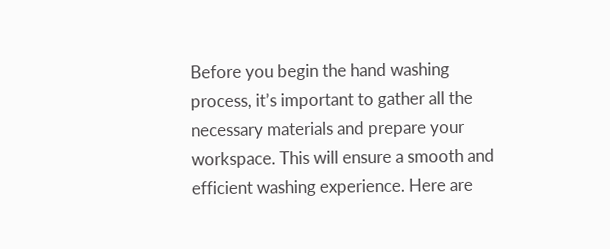Before you begin the hand washing process, it’s important to gather all the necessary materials and prepare your workspace. This will ensure a smooth and efficient washing experience. Here are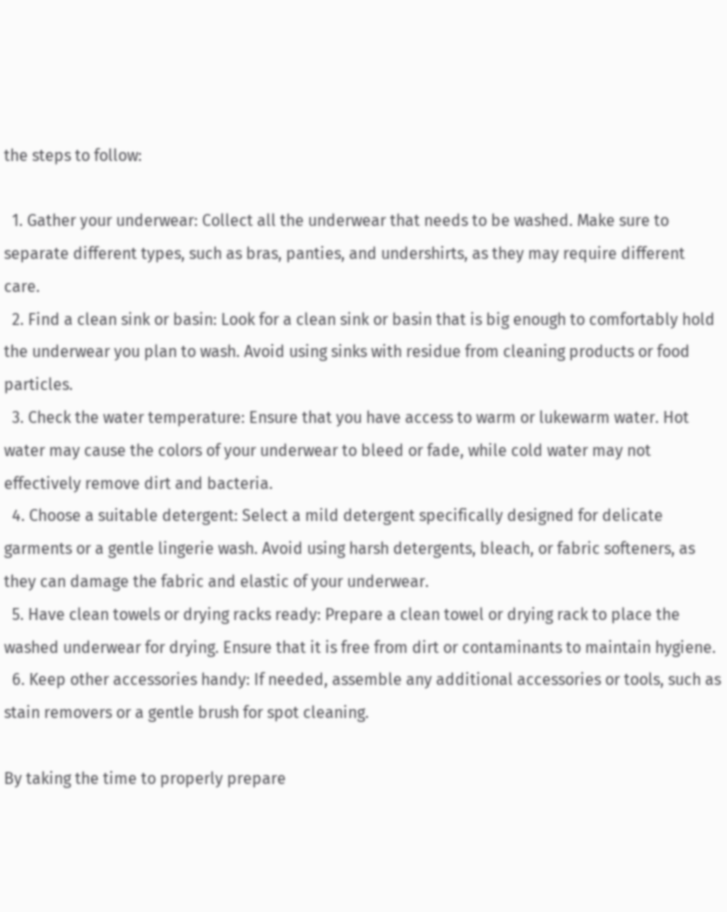the steps to follow:

  1. Gather your underwear: Collect all the underwear that needs to be washed. Make sure to separate different types, such as bras, panties, and undershirts, as they may require different care.
  2. Find a clean sink or basin: Look for a clean sink or basin that is big enough to comfortably hold the underwear you plan to wash. Avoid using sinks with residue from cleaning products or food particles.
  3. Check the water temperature: Ensure that you have access to warm or lukewarm water. Hot water may cause the colors of your underwear to bleed or fade, while cold water may not effectively remove dirt and bacteria.
  4. Choose a suitable detergent: Select a mild detergent specifically designed for delicate garments or a gentle lingerie wash. Avoid using harsh detergents, bleach, or fabric softeners, as they can damage the fabric and elastic of your underwear.
  5. Have clean towels or drying racks ready: Prepare a clean towel or drying rack to place the washed underwear for drying. Ensure that it is free from dirt or contaminants to maintain hygiene.
  6. Keep other accessories handy: If needed, assemble any additional accessories or tools, such as stain removers or a gentle brush for spot cleaning.

By taking the time to properly prepare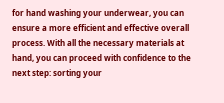for hand washing your underwear, you can ensure a more efficient and effective overall process. With all the necessary materials at hand, you can proceed with confidence to the next step: sorting your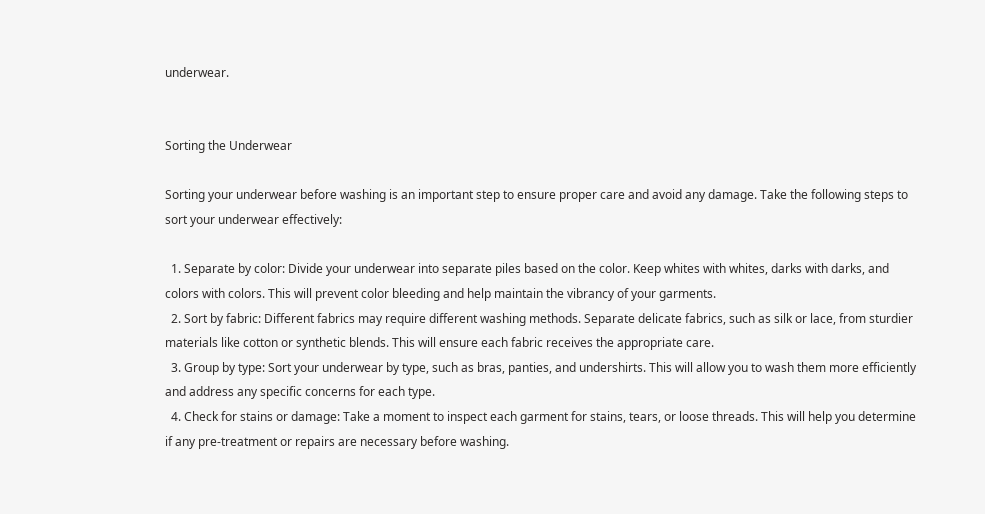underwear.


Sorting the Underwear

Sorting your underwear before washing is an important step to ensure proper care and avoid any damage. Take the following steps to sort your underwear effectively:

  1. Separate by color: Divide your underwear into separate piles based on the color. Keep whites with whites, darks with darks, and colors with colors. This will prevent color bleeding and help maintain the vibrancy of your garments.
  2. Sort by fabric: Different fabrics may require different washing methods. Separate delicate fabrics, such as silk or lace, from sturdier materials like cotton or synthetic blends. This will ensure each fabric receives the appropriate care.
  3. Group by type: Sort your underwear by type, such as bras, panties, and undershirts. This will allow you to wash them more efficiently and address any specific concerns for each type.
  4. Check for stains or damage: Take a moment to inspect each garment for stains, tears, or loose threads. This will help you determine if any pre-treatment or repairs are necessary before washing.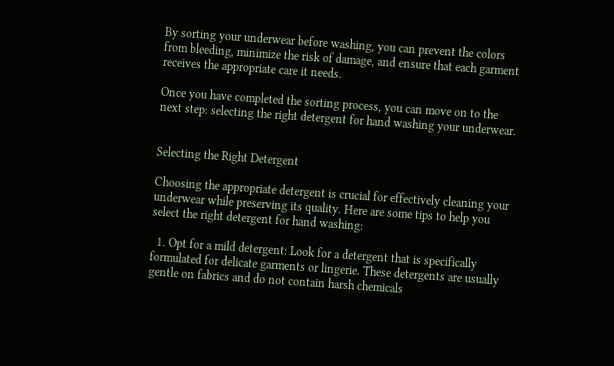By sorting your underwear before washing, you can prevent the colors from bleeding, minimize the risk of damage, and ensure that each garment receives the appropriate care it needs.

Once you have completed the sorting process, you can move on to the next step: selecting the right detergent for hand washing your underwear.


Selecting the Right Detergent

Choosing the appropriate detergent is crucial for effectively cleaning your underwear while preserving its quality. Here are some tips to help you select the right detergent for hand washing:

  1. Opt for a mild detergent: Look for a detergent that is specifically formulated for delicate garments or lingerie. These detergents are usually gentle on fabrics and do not contain harsh chemicals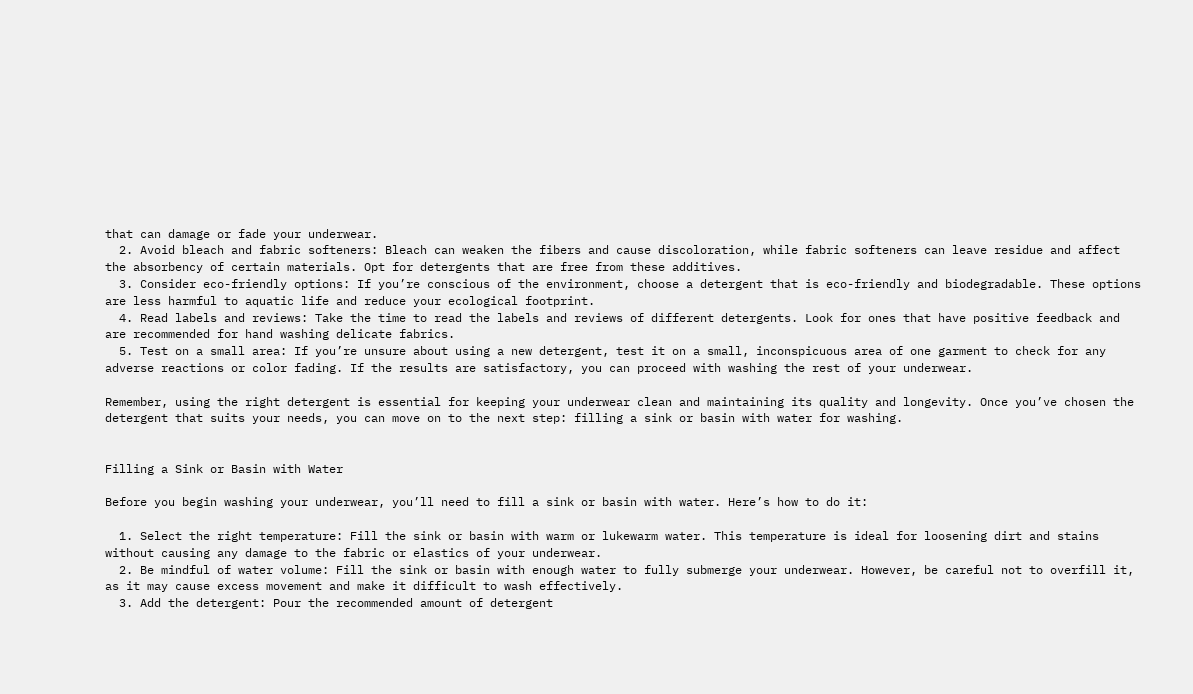that can damage or fade your underwear.
  2. Avoid bleach and fabric softeners: Bleach can weaken the fibers and cause discoloration, while fabric softeners can leave residue and affect the absorbency of certain materials. Opt for detergents that are free from these additives.
  3. Consider eco-friendly options: If you’re conscious of the environment, choose a detergent that is eco-friendly and biodegradable. These options are less harmful to aquatic life and reduce your ecological footprint.
  4. Read labels and reviews: Take the time to read the labels and reviews of different detergents. Look for ones that have positive feedback and are recommended for hand washing delicate fabrics.
  5. Test on a small area: If you’re unsure about using a new detergent, test it on a small, inconspicuous area of one garment to check for any adverse reactions or color fading. If the results are satisfactory, you can proceed with washing the rest of your underwear.

Remember, using the right detergent is essential for keeping your underwear clean and maintaining its quality and longevity. Once you’ve chosen the detergent that suits your needs, you can move on to the next step: filling a sink or basin with water for washing.


Filling a Sink or Basin with Water

Before you begin washing your underwear, you’ll need to fill a sink or basin with water. Here’s how to do it:

  1. Select the right temperature: Fill the sink or basin with warm or lukewarm water. This temperature is ideal for loosening dirt and stains without causing any damage to the fabric or elastics of your underwear.
  2. Be mindful of water volume: Fill the sink or basin with enough water to fully submerge your underwear. However, be careful not to overfill it, as it may cause excess movement and make it difficult to wash effectively.
  3. Add the detergent: Pour the recommended amount of detergent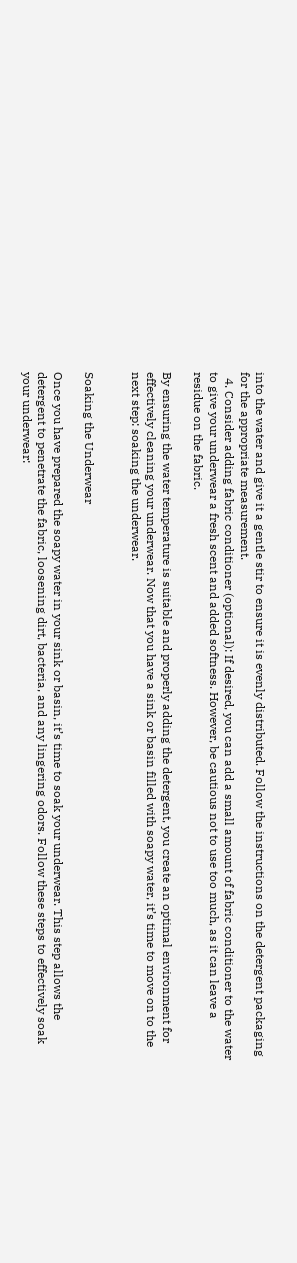into the water and give it a gentle stir to ensure it is evenly distributed. Follow the instructions on the detergent packaging for the appropriate measurement.
  4. Consider adding fabric conditioner (optional): If desired, you can add a small amount of fabric conditioner to the water to give your underwear a fresh scent and added softness. However, be cautious not to use too much, as it can leave a residue on the fabric.

By ensuring the water temperature is suitable and properly adding the detergent, you create an optimal environment for effectively cleaning your underwear. Now that you have a sink or basin filled with soapy water, it’s time to move on to the next step: soaking the underwear.


Soaking the Underwear

Once you have prepared the soapy water in your sink or basin, it’s time to soak your underwear. This step allows the detergent to penetrate the fabric, loosening dirt, bacteria, and any lingering odors. Follow these steps to effectively soak your underwear: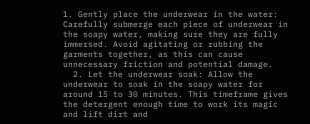1. Gently place the underwear in the water: Carefully submerge each piece of underwear in the soapy water, making sure they are fully immersed. Avoid agitating or rubbing the garments together, as this can cause unnecessary friction and potential damage.
  2. Let the underwear soak: Allow the underwear to soak in the soapy water for around 15 to 30 minutes. This timeframe gives the detergent enough time to work its magic and lift dirt and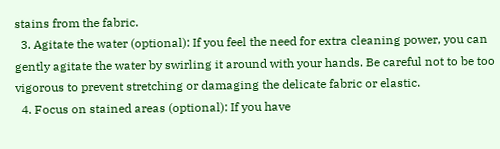stains from the fabric.
  3. Agitate the water (optional): If you feel the need for extra cleaning power, you can gently agitate the water by swirling it around with your hands. Be careful not to be too vigorous to prevent stretching or damaging the delicate fabric or elastic.
  4. Focus on stained areas (optional): If you have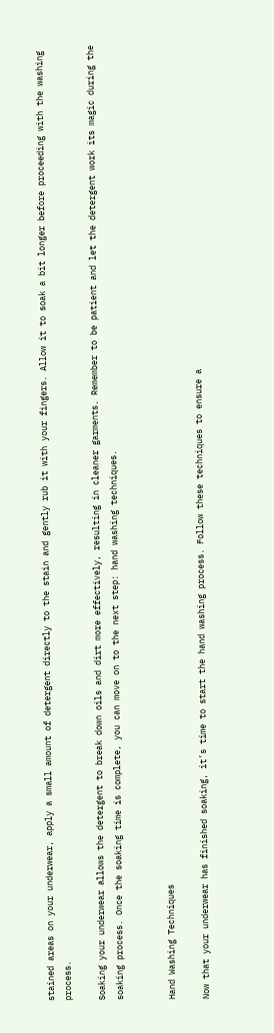stained areas on your underwear, apply a small amount of detergent directly to the stain and gently rub it with your fingers. Allow it to soak a bit longer before proceeding with the washing process.

Soaking your underwear allows the detergent to break down oils and dirt more effectively, resulting in cleaner garments. Remember to be patient and let the detergent work its magic during the soaking process. Once the soaking time is complete, you can move on to the next step: hand washing techniques.


Hand Washing Techniques

Now that your underwear has finished soaking, it’s time to start the hand washing process. Follow these techniques to ensure a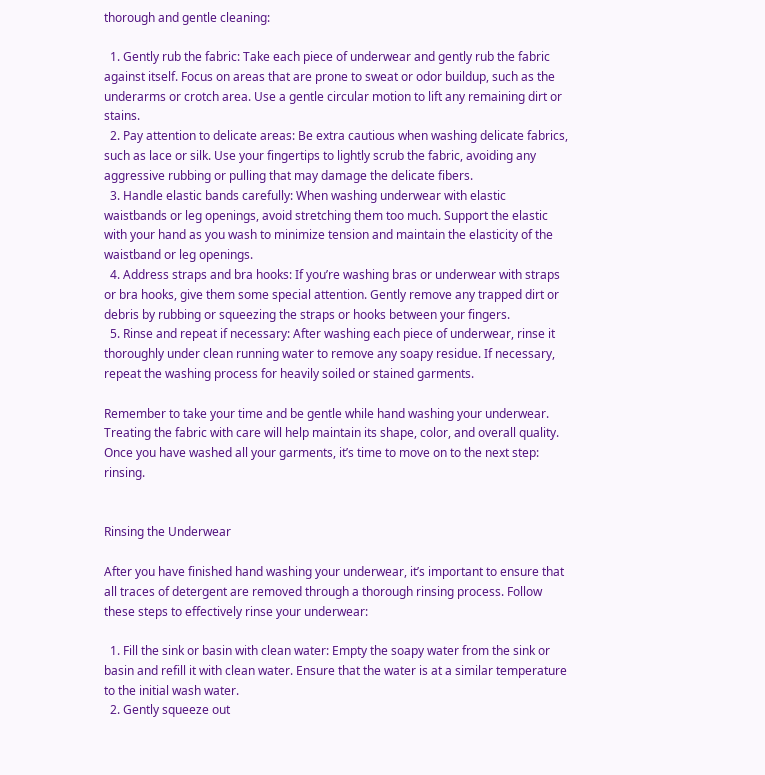thorough and gentle cleaning:

  1. Gently rub the fabric: Take each piece of underwear and gently rub the fabric against itself. Focus on areas that are prone to sweat or odor buildup, such as the underarms or crotch area. Use a gentle circular motion to lift any remaining dirt or stains.
  2. Pay attention to delicate areas: Be extra cautious when washing delicate fabrics, such as lace or silk. Use your fingertips to lightly scrub the fabric, avoiding any aggressive rubbing or pulling that may damage the delicate fibers.
  3. Handle elastic bands carefully: When washing underwear with elastic waistbands or leg openings, avoid stretching them too much. Support the elastic with your hand as you wash to minimize tension and maintain the elasticity of the waistband or leg openings.
  4. Address straps and bra hooks: If you’re washing bras or underwear with straps or bra hooks, give them some special attention. Gently remove any trapped dirt or debris by rubbing or squeezing the straps or hooks between your fingers.
  5. Rinse and repeat if necessary: After washing each piece of underwear, rinse it thoroughly under clean running water to remove any soapy residue. If necessary, repeat the washing process for heavily soiled or stained garments.

Remember to take your time and be gentle while hand washing your underwear. Treating the fabric with care will help maintain its shape, color, and overall quality. Once you have washed all your garments, it’s time to move on to the next step: rinsing.


Rinsing the Underwear

After you have finished hand washing your underwear, it’s important to ensure that all traces of detergent are removed through a thorough rinsing process. Follow these steps to effectively rinse your underwear:

  1. Fill the sink or basin with clean water: Empty the soapy water from the sink or basin and refill it with clean water. Ensure that the water is at a similar temperature to the initial wash water.
  2. Gently squeeze out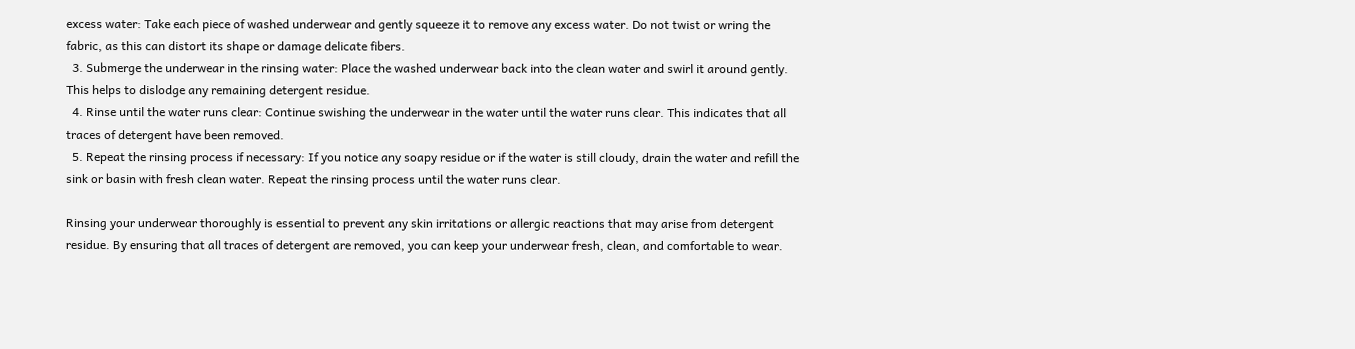excess water: Take each piece of washed underwear and gently squeeze it to remove any excess water. Do not twist or wring the fabric, as this can distort its shape or damage delicate fibers.
  3. Submerge the underwear in the rinsing water: Place the washed underwear back into the clean water and swirl it around gently. This helps to dislodge any remaining detergent residue.
  4. Rinse until the water runs clear: Continue swishing the underwear in the water until the water runs clear. This indicates that all traces of detergent have been removed.
  5. Repeat the rinsing process if necessary: If you notice any soapy residue or if the water is still cloudy, drain the water and refill the sink or basin with fresh clean water. Repeat the rinsing process until the water runs clear.

Rinsing your underwear thoroughly is essential to prevent any skin irritations or allergic reactions that may arise from detergent residue. By ensuring that all traces of detergent are removed, you can keep your underwear fresh, clean, and comfortable to wear.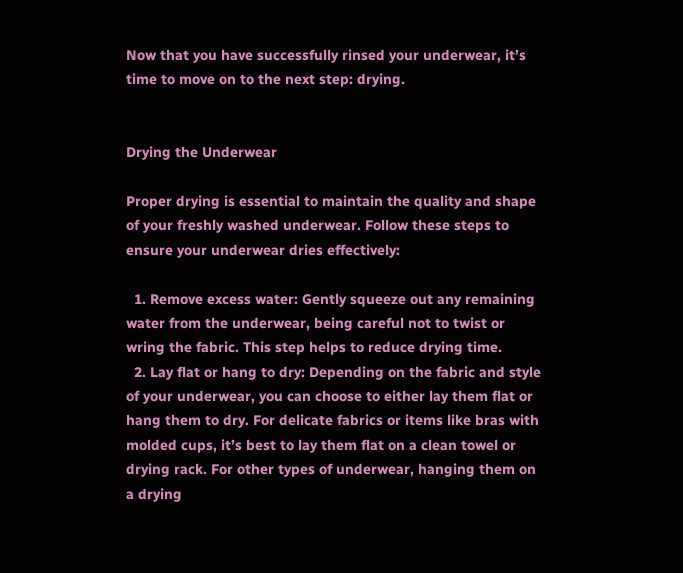Now that you have successfully rinsed your underwear, it’s time to move on to the next step: drying.


Drying the Underwear

Proper drying is essential to maintain the quality and shape of your freshly washed underwear. Follow these steps to ensure your underwear dries effectively:

  1. Remove excess water: Gently squeeze out any remaining water from the underwear, being careful not to twist or wring the fabric. This step helps to reduce drying time.
  2. Lay flat or hang to dry: Depending on the fabric and style of your underwear, you can choose to either lay them flat or hang them to dry. For delicate fabrics or items like bras with molded cups, it’s best to lay them flat on a clean towel or drying rack. For other types of underwear, hanging them on a drying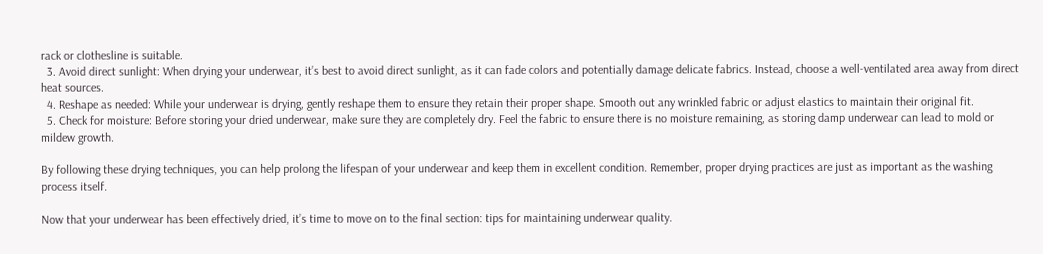rack or clothesline is suitable.
  3. Avoid direct sunlight: When drying your underwear, it’s best to avoid direct sunlight, as it can fade colors and potentially damage delicate fabrics. Instead, choose a well-ventilated area away from direct heat sources.
  4. Reshape as needed: While your underwear is drying, gently reshape them to ensure they retain their proper shape. Smooth out any wrinkled fabric or adjust elastics to maintain their original fit.
  5. Check for moisture: Before storing your dried underwear, make sure they are completely dry. Feel the fabric to ensure there is no moisture remaining, as storing damp underwear can lead to mold or mildew growth.

By following these drying techniques, you can help prolong the lifespan of your underwear and keep them in excellent condition. Remember, proper drying practices are just as important as the washing process itself.

Now that your underwear has been effectively dried, it’s time to move on to the final section: tips for maintaining underwear quality.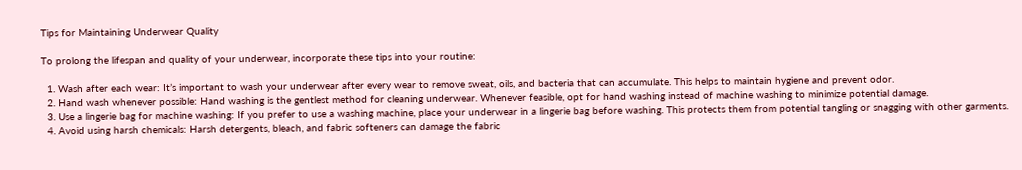Tips for Maintaining Underwear Quality

To prolong the lifespan and quality of your underwear, incorporate these tips into your routine:

  1. Wash after each wear: It’s important to wash your underwear after every wear to remove sweat, oils, and bacteria that can accumulate. This helps to maintain hygiene and prevent odor.
  2. Hand wash whenever possible: Hand washing is the gentlest method for cleaning underwear. Whenever feasible, opt for hand washing instead of machine washing to minimize potential damage.
  3. Use a lingerie bag for machine washing: If you prefer to use a washing machine, place your underwear in a lingerie bag before washing. This protects them from potential tangling or snagging with other garments.
  4. Avoid using harsh chemicals: Harsh detergents, bleach, and fabric softeners can damage the fabric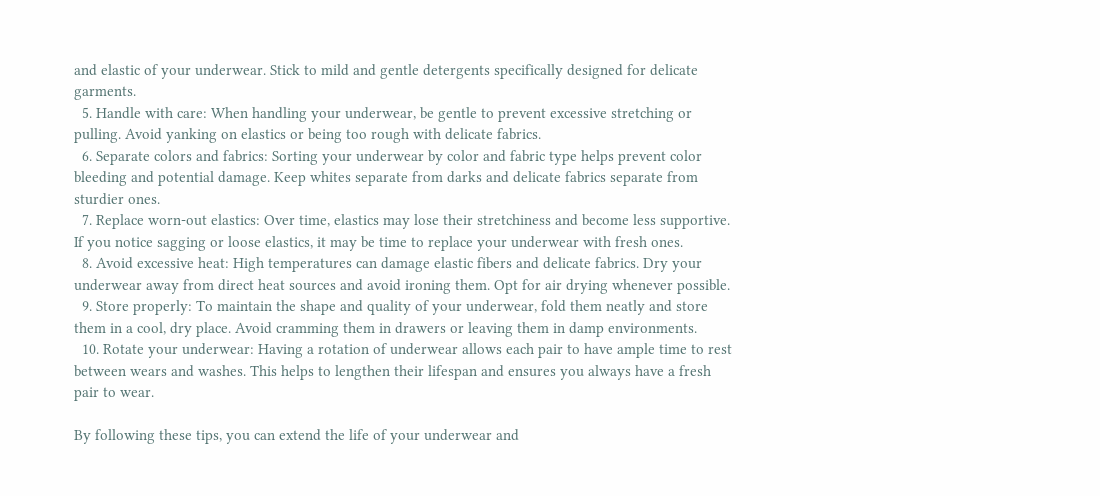and elastic of your underwear. Stick to mild and gentle detergents specifically designed for delicate garments.
  5. Handle with care: When handling your underwear, be gentle to prevent excessive stretching or pulling. Avoid yanking on elastics or being too rough with delicate fabrics.
  6. Separate colors and fabrics: Sorting your underwear by color and fabric type helps prevent color bleeding and potential damage. Keep whites separate from darks and delicate fabrics separate from sturdier ones.
  7. Replace worn-out elastics: Over time, elastics may lose their stretchiness and become less supportive. If you notice sagging or loose elastics, it may be time to replace your underwear with fresh ones.
  8. Avoid excessive heat: High temperatures can damage elastic fibers and delicate fabrics. Dry your underwear away from direct heat sources and avoid ironing them. Opt for air drying whenever possible.
  9. Store properly: To maintain the shape and quality of your underwear, fold them neatly and store them in a cool, dry place. Avoid cramming them in drawers or leaving them in damp environments.
  10. Rotate your underwear: Having a rotation of underwear allows each pair to have ample time to rest between wears and washes. This helps to lengthen their lifespan and ensures you always have a fresh pair to wear.

By following these tips, you can extend the life of your underwear and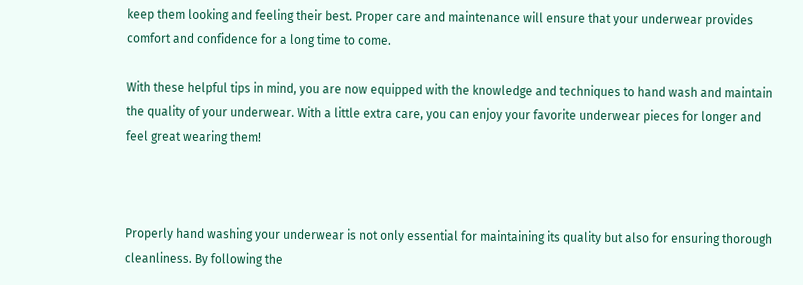keep them looking and feeling their best. Proper care and maintenance will ensure that your underwear provides comfort and confidence for a long time to come.

With these helpful tips in mind, you are now equipped with the knowledge and techniques to hand wash and maintain the quality of your underwear. With a little extra care, you can enjoy your favorite underwear pieces for longer and feel great wearing them!



Properly hand washing your underwear is not only essential for maintaining its quality but also for ensuring thorough cleanliness. By following the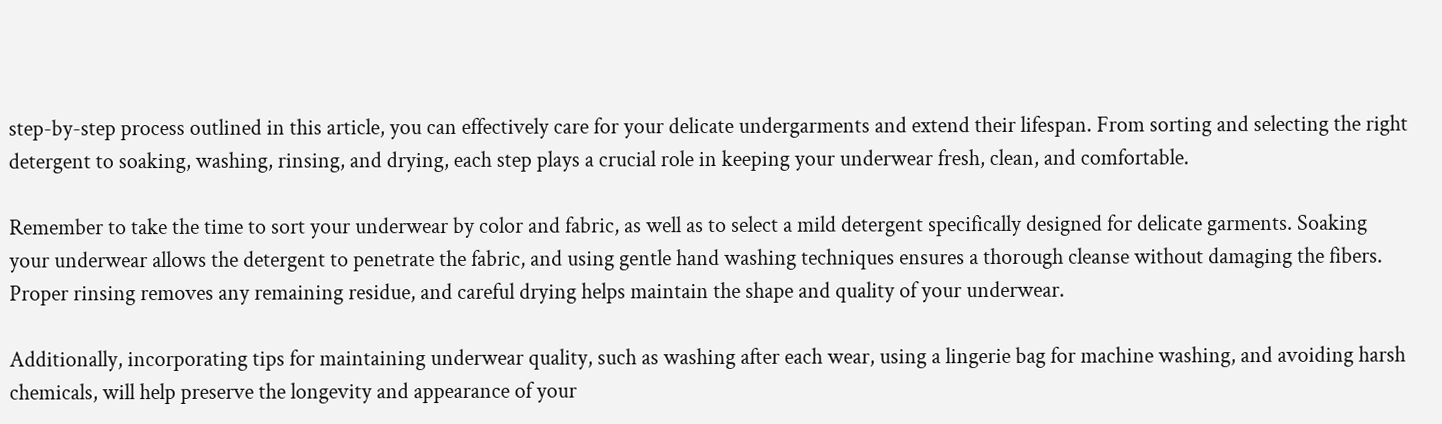step-by-step process outlined in this article, you can effectively care for your delicate undergarments and extend their lifespan. From sorting and selecting the right detergent to soaking, washing, rinsing, and drying, each step plays a crucial role in keeping your underwear fresh, clean, and comfortable.

Remember to take the time to sort your underwear by color and fabric, as well as to select a mild detergent specifically designed for delicate garments. Soaking your underwear allows the detergent to penetrate the fabric, and using gentle hand washing techniques ensures a thorough cleanse without damaging the fibers. Proper rinsing removes any remaining residue, and careful drying helps maintain the shape and quality of your underwear.

Additionally, incorporating tips for maintaining underwear quality, such as washing after each wear, using a lingerie bag for machine washing, and avoiding harsh chemicals, will help preserve the longevity and appearance of your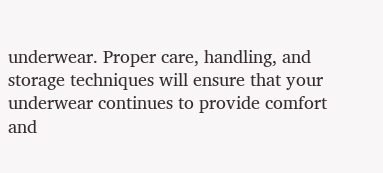underwear. Proper care, handling, and storage techniques will ensure that your underwear continues to provide comfort and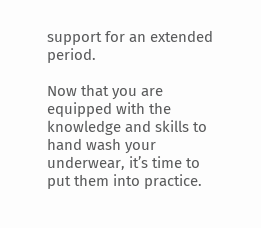support for an extended period.

Now that you are equipped with the knowledge and skills to hand wash your underwear, it’s time to put them into practice.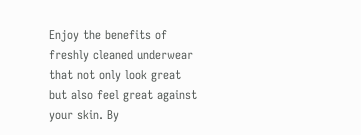Enjoy the benefits of freshly cleaned underwear that not only look great but also feel great against your skin. By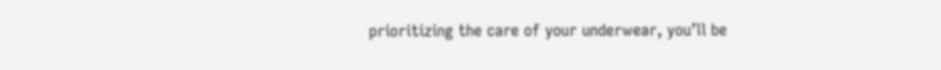prioritizing the care of your underwear, you’ll be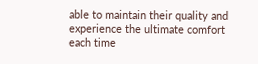able to maintain their quality and experience the ultimate comfort each time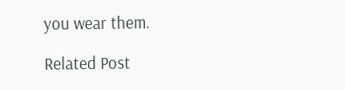you wear them.

Related Post